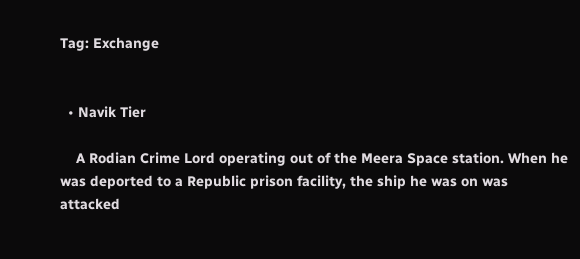Tag: Exchange


  • Navik Tier

    A Rodian Crime Lord operating out of the Meera Space station. When he was deported to a Republic prison facility, the ship he was on was attacked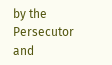by the Persecutor and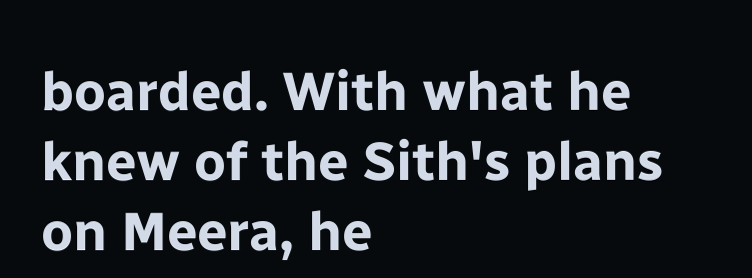boarded. With what he knew of the Sith's plans on Meera, he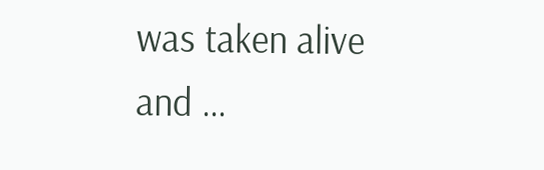was taken alive and …